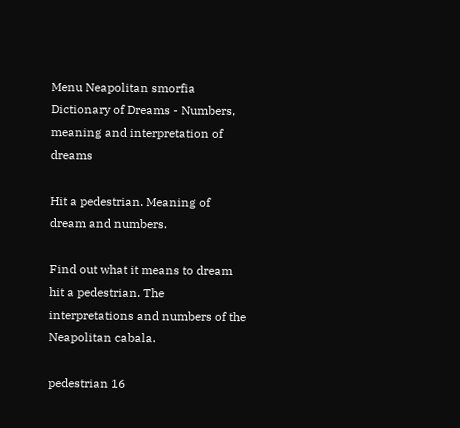Menu Neapolitan smorfia
Dictionary of Dreams - Numbers, meaning and interpretation of dreams

Hit a pedestrian. Meaning of dream and numbers.

Find out what it means to dream hit a pedestrian. The interpretations and numbers of the Neapolitan cabala.

pedestrian 16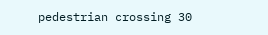pedestrian crossing 30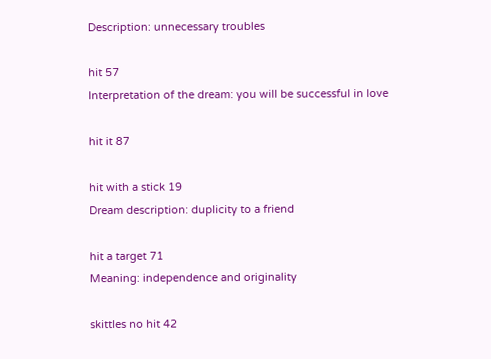Description: unnecessary troubles

hit 57
Interpretation of the dream: you will be successful in love

hit it 87

hit with a stick 19
Dream description: duplicity to a friend

hit a target 71
Meaning: independence and originality

skittles no hit 42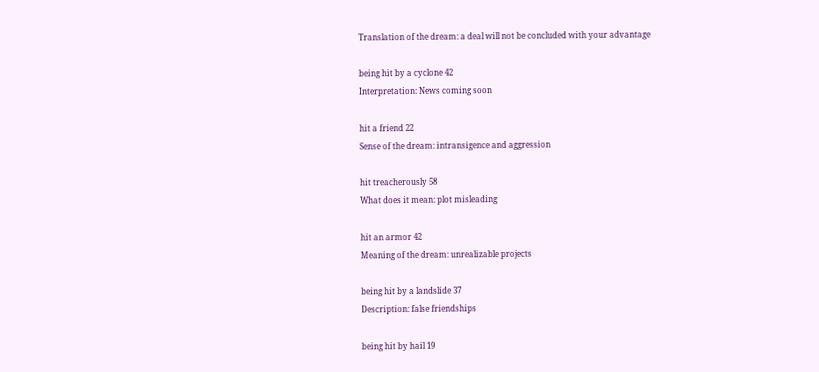Translation of the dream: a deal will not be concluded with your advantage

being hit by a cyclone 42
Interpretation: News coming soon

hit a friend 22
Sense of the dream: intransigence and aggression

hit treacherously 58
What does it mean: plot misleading

hit an armor 42
Meaning of the dream: unrealizable projects

being hit by a landslide 37
Description: false friendships

being hit by hail 19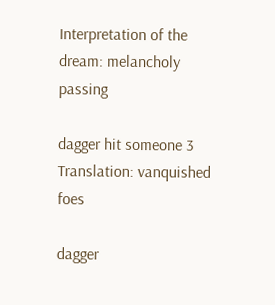Interpretation of the dream: melancholy passing

dagger hit someone 3
Translation: vanquished foes

dagger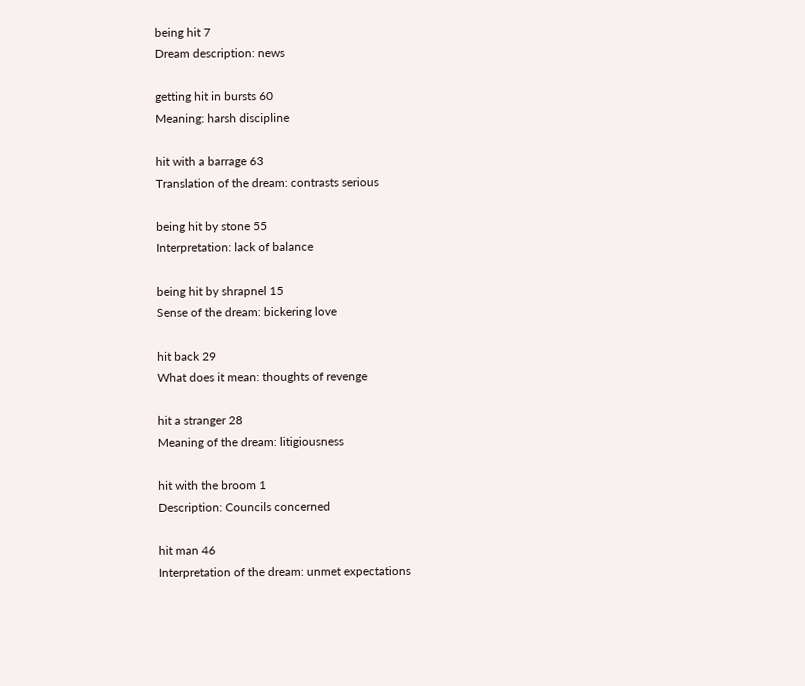being hit 7
Dream description: news

getting hit in bursts 60
Meaning: harsh discipline

hit with a barrage 63
Translation of the dream: contrasts serious

being hit by stone 55
Interpretation: lack of balance

being hit by shrapnel 15
Sense of the dream: bickering love

hit back 29
What does it mean: thoughts of revenge

hit a stranger 28
Meaning of the dream: litigiousness

hit with the broom 1
Description: Councils concerned

hit man 46
Interpretation of the dream: unmet expectations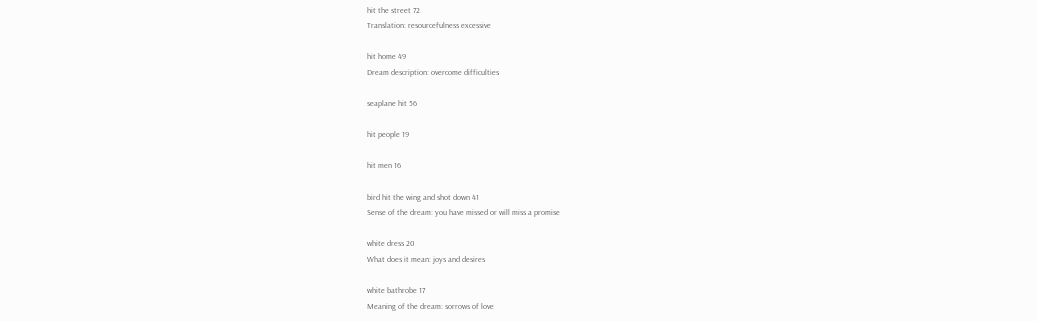hit the street 72
Translation: resourcefulness excessive

hit home 49
Dream description: overcome difficulties

seaplane hit 56

hit people 19

hit men 16

bird hit the wing and shot down 41
Sense of the dream: you have missed or will miss a promise

white dress 20
What does it mean: joys and desires

white bathrobe 17
Meaning of the dream: sorrows of love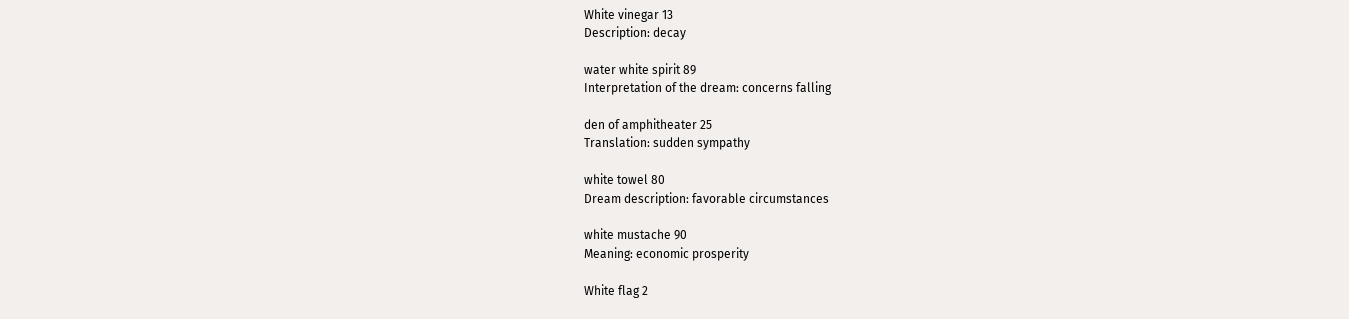White vinegar 13
Description: decay

water white spirit 89
Interpretation of the dream: concerns falling

den of amphitheater 25
Translation: sudden sympathy

white towel 80
Dream description: favorable circumstances

white mustache 90
Meaning: economic prosperity

White flag 2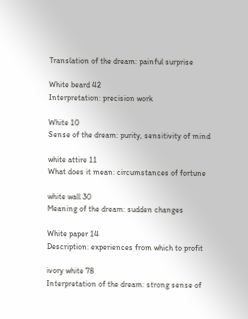Translation of the dream: painful surprise

White beard 42
Interpretation: precision work

White 10
Sense of the dream: purity, sensitivity of mind

white attire 11
What does it mean: circumstances of fortune

white wall 30
Meaning of the dream: sudden changes

White paper 14
Description: experiences from which to profit

ivory white 78
Interpretation of the dream: strong sense of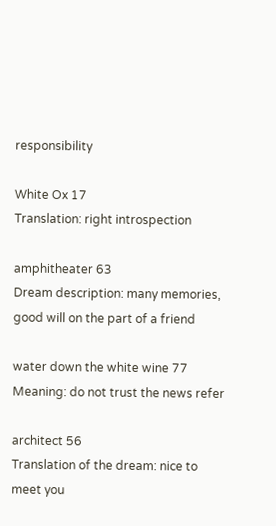responsibility

White Ox 17
Translation: right introspection

amphitheater 63
Dream description: many memories, good will on the part of a friend

water down the white wine 77
Meaning: do not trust the news refer

architect 56
Translation of the dream: nice to meet you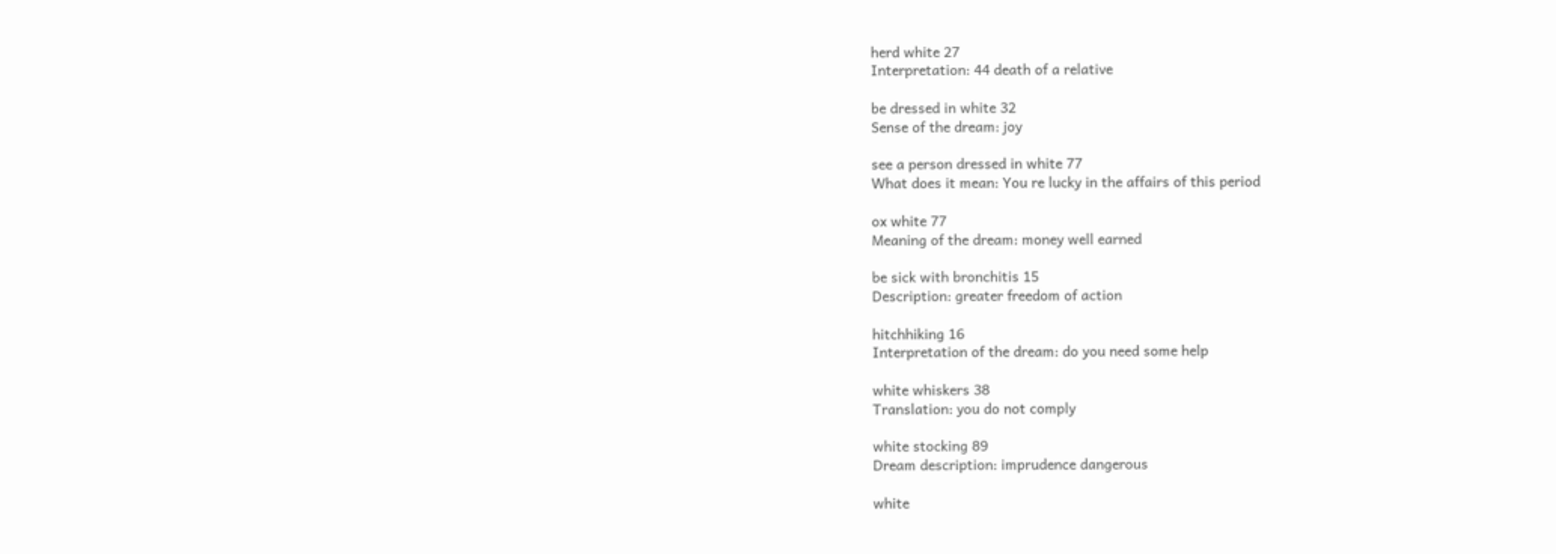herd white 27
Interpretation: 44 death of a relative

be dressed in white 32
Sense of the dream: joy

see a person dressed in white 77
What does it mean: You re lucky in the affairs of this period

ox white 77
Meaning of the dream: money well earned

be sick with bronchitis 15
Description: greater freedom of action

hitchhiking 16
Interpretation of the dream: do you need some help

white whiskers 38
Translation: you do not comply

white stocking 89
Dream description: imprudence dangerous

white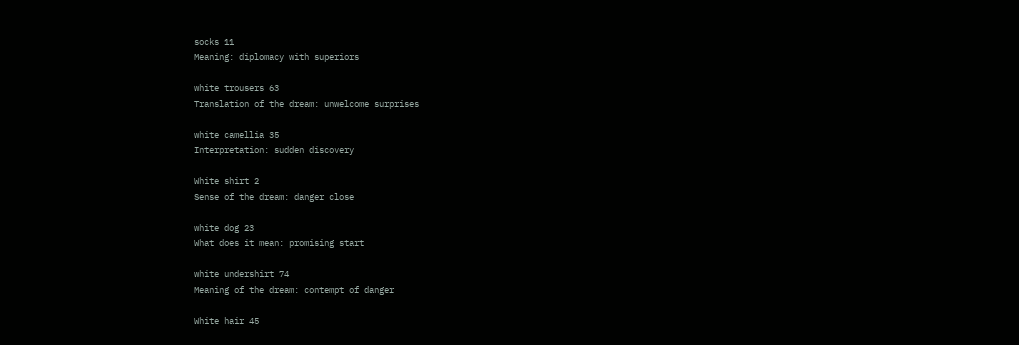socks 11
Meaning: diplomacy with superiors

white trousers 63
Translation of the dream: unwelcome surprises

white camellia 35
Interpretation: sudden discovery

White shirt 2
Sense of the dream: danger close

white dog 23
What does it mean: promising start

white undershirt 74
Meaning of the dream: contempt of danger

White hair 45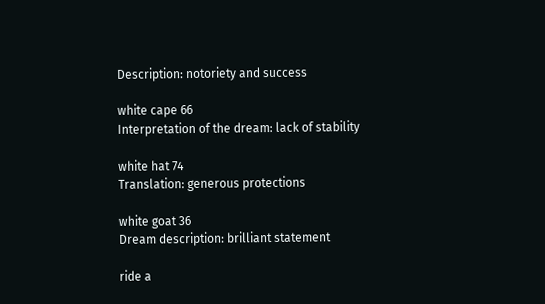Description: notoriety and success

white cape 66
Interpretation of the dream: lack of stability

white hat 74
Translation: generous protections

white goat 36
Dream description: brilliant statement

ride a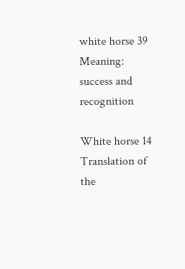white horse 39
Meaning: success and recognition

White horse 14
Translation of the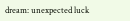dream: unexpected luck